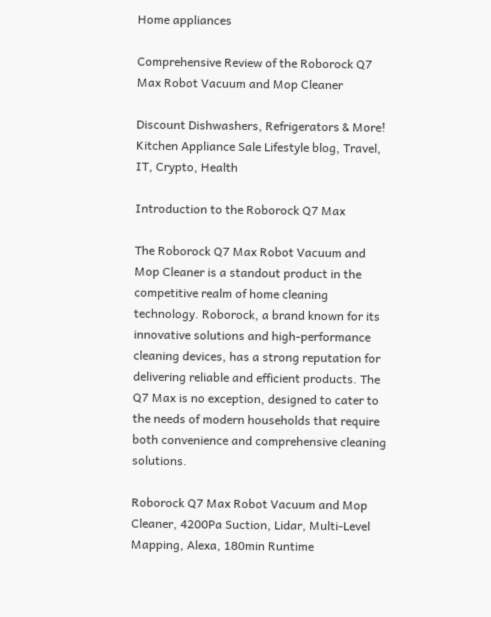Home appliances

Comprehensive Review of the Roborock Q7 Max Robot Vacuum and Mop Cleaner

Discount Dishwashers, Refrigerators & More! Kitchen Appliance Sale Lifestyle blog, Travel, IT, Crypto, Health

Introduction to the Roborock Q7 Max

The Roborock Q7 Max Robot Vacuum and Mop Cleaner is a standout product in the competitive realm of home cleaning technology. Roborock, a brand known for its innovative solutions and high-performance cleaning devices, has a strong reputation for delivering reliable and efficient products. The Q7 Max is no exception, designed to cater to the needs of modern households that require both convenience and comprehensive cleaning solutions.

Roborock Q7 Max Robot Vacuum and Mop Cleaner, 4200Pa Suction, Lidar, Multi-Level Mapping, Alexa, 180min Runtime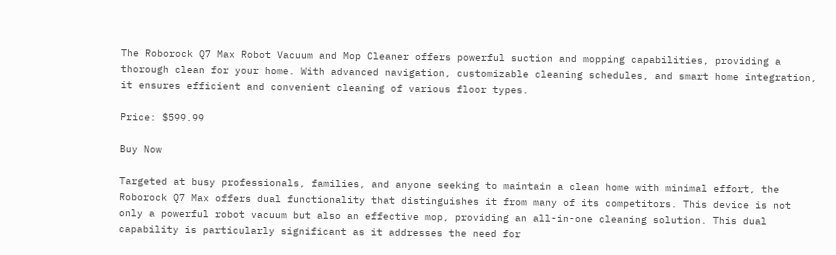The Roborock Q7 Max Robot Vacuum and Mop Cleaner offers powerful suction and mopping capabilities, providing a thorough clean for your home. With advanced navigation, customizable cleaning schedules, and smart home integration, it ensures efficient and convenient cleaning of various floor types.

Price: $599.99

Buy Now

Targeted at busy professionals, families, and anyone seeking to maintain a clean home with minimal effort, the Roborock Q7 Max offers dual functionality that distinguishes it from many of its competitors. This device is not only a powerful robot vacuum but also an effective mop, providing an all-in-one cleaning solution. This dual capability is particularly significant as it addresses the need for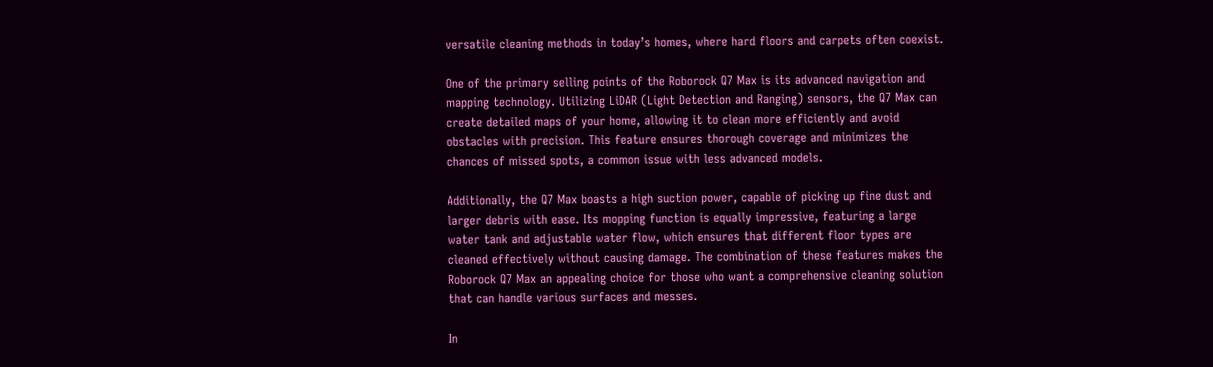versatile cleaning methods in today’s homes, where hard floors and carpets often coexist.

One of the primary selling points of the Roborock Q7 Max is its advanced navigation and mapping technology. Utilizing LiDAR (Light Detection and Ranging) sensors, the Q7 Max can create detailed maps of your home, allowing it to clean more efficiently and avoid obstacles with precision. This feature ensures thorough coverage and minimizes the chances of missed spots, a common issue with less advanced models.

Additionally, the Q7 Max boasts a high suction power, capable of picking up fine dust and larger debris with ease. Its mopping function is equally impressive, featuring a large water tank and adjustable water flow, which ensures that different floor types are cleaned effectively without causing damage. The combination of these features makes the Roborock Q7 Max an appealing choice for those who want a comprehensive cleaning solution that can handle various surfaces and messes.

In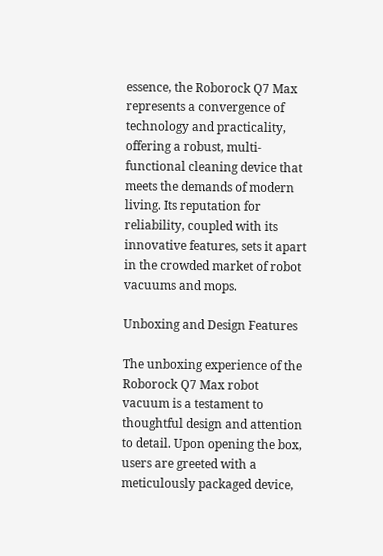essence, the Roborock Q7 Max represents a convergence of technology and practicality, offering a robust, multi-functional cleaning device that meets the demands of modern living. Its reputation for reliability, coupled with its innovative features, sets it apart in the crowded market of robot vacuums and mops.

Unboxing and Design Features

The unboxing experience of the Roborock Q7 Max robot vacuum is a testament to thoughtful design and attention to detail. Upon opening the box, users are greeted with a meticulously packaged device,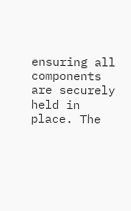ensuring all components are securely held in place. The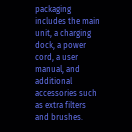packaging includes the main unit, a charging dock, a power cord, a user manual, and additional accessories such as extra filters and brushes.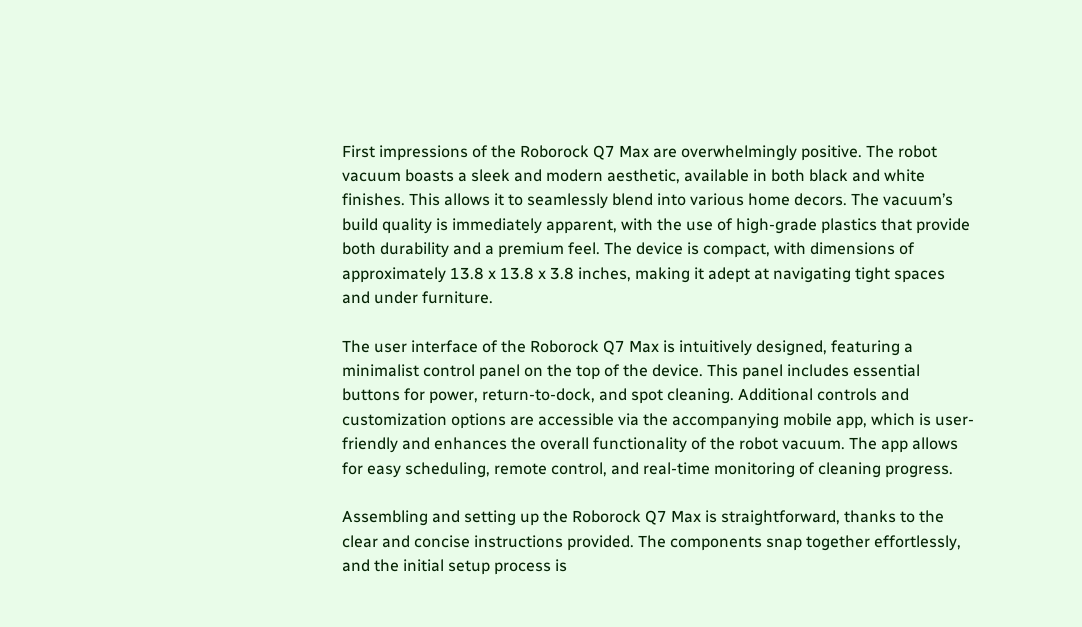First impressions of the Roborock Q7 Max are overwhelmingly positive. The robot vacuum boasts a sleek and modern aesthetic, available in both black and white finishes. This allows it to seamlessly blend into various home decors. The vacuum’s build quality is immediately apparent, with the use of high-grade plastics that provide both durability and a premium feel. The device is compact, with dimensions of approximately 13.8 x 13.8 x 3.8 inches, making it adept at navigating tight spaces and under furniture.

The user interface of the Roborock Q7 Max is intuitively designed, featuring a minimalist control panel on the top of the device. This panel includes essential buttons for power, return-to-dock, and spot cleaning. Additional controls and customization options are accessible via the accompanying mobile app, which is user-friendly and enhances the overall functionality of the robot vacuum. The app allows for easy scheduling, remote control, and real-time monitoring of cleaning progress.

Assembling and setting up the Roborock Q7 Max is straightforward, thanks to the clear and concise instructions provided. The components snap together effortlessly, and the initial setup process is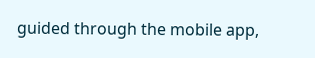guided through the mobile app,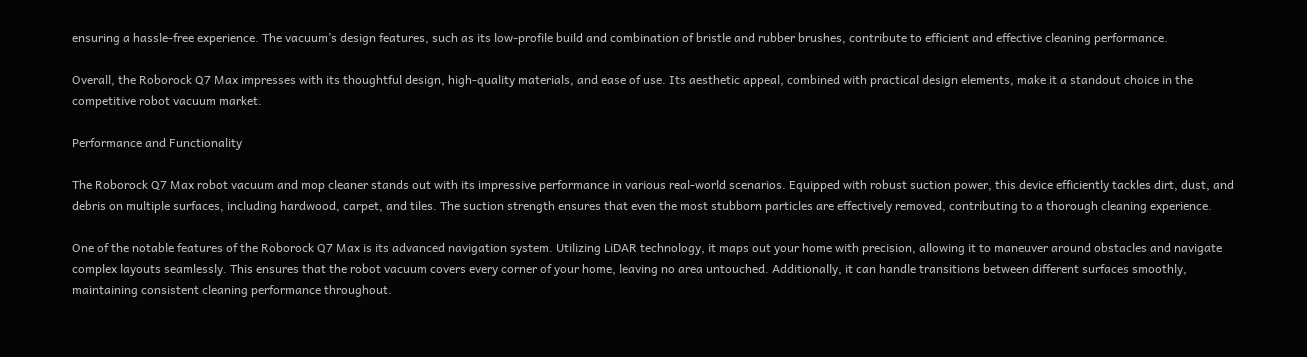ensuring a hassle-free experience. The vacuum’s design features, such as its low-profile build and combination of bristle and rubber brushes, contribute to efficient and effective cleaning performance.

Overall, the Roborock Q7 Max impresses with its thoughtful design, high-quality materials, and ease of use. Its aesthetic appeal, combined with practical design elements, make it a standout choice in the competitive robot vacuum market.

Performance and Functionality

The Roborock Q7 Max robot vacuum and mop cleaner stands out with its impressive performance in various real-world scenarios. Equipped with robust suction power, this device efficiently tackles dirt, dust, and debris on multiple surfaces, including hardwood, carpet, and tiles. The suction strength ensures that even the most stubborn particles are effectively removed, contributing to a thorough cleaning experience.

One of the notable features of the Roborock Q7 Max is its advanced navigation system. Utilizing LiDAR technology, it maps out your home with precision, allowing it to maneuver around obstacles and navigate complex layouts seamlessly. This ensures that the robot vacuum covers every corner of your home, leaving no area untouched. Additionally, it can handle transitions between different surfaces smoothly, maintaining consistent cleaning performance throughout.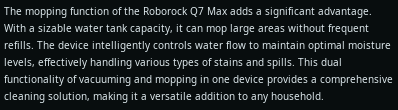The mopping function of the Roborock Q7 Max adds a significant advantage. With a sizable water tank capacity, it can mop large areas without frequent refills. The device intelligently controls water flow to maintain optimal moisture levels, effectively handling various types of stains and spills. This dual functionality of vacuuming and mopping in one device provides a comprehensive cleaning solution, making it a versatile addition to any household.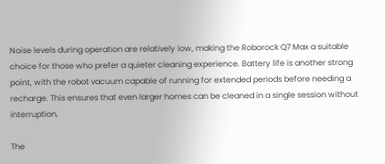Noise levels during operation are relatively low, making the Roborock Q7 Max a suitable choice for those who prefer a quieter cleaning experience. Battery life is another strong point, with the robot vacuum capable of running for extended periods before needing a recharge. This ensures that even larger homes can be cleaned in a single session without interruption.

The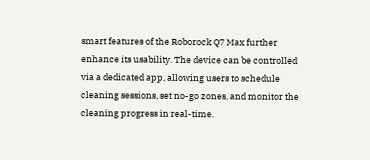smart features of the Roborock Q7 Max further enhance its usability. The device can be controlled via a dedicated app, allowing users to schedule cleaning sessions, set no-go zones, and monitor the cleaning progress in real-time.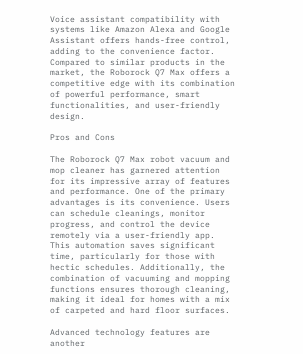Voice assistant compatibility with systems like Amazon Alexa and Google Assistant offers hands-free control, adding to the convenience factor. Compared to similar products in the market, the Roborock Q7 Max offers a competitive edge with its combination of powerful performance, smart functionalities, and user-friendly design.

Pros and Cons

The Roborock Q7 Max robot vacuum and mop cleaner has garnered attention for its impressive array of features and performance. One of the primary advantages is its convenience. Users can schedule cleanings, monitor progress, and control the device remotely via a user-friendly app. This automation saves significant time, particularly for those with hectic schedules. Additionally, the combination of vacuuming and mopping functions ensures thorough cleaning, making it ideal for homes with a mix of carpeted and hard floor surfaces.

Advanced technology features are another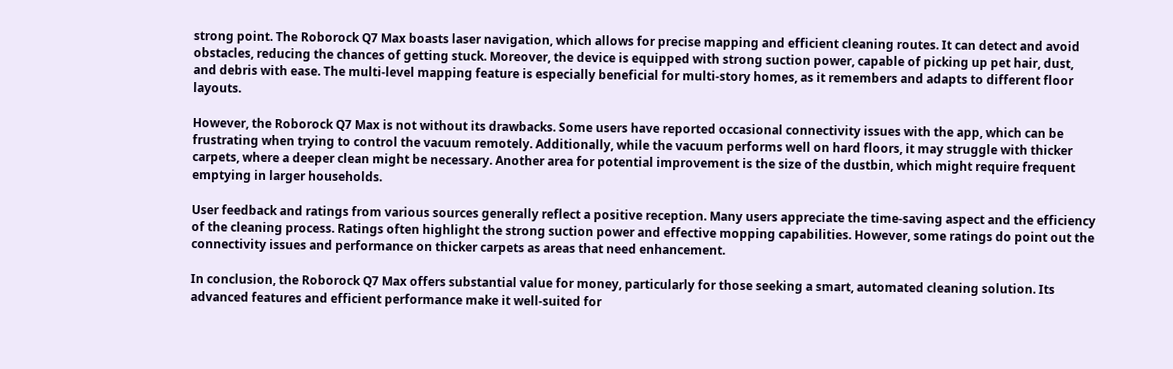strong point. The Roborock Q7 Max boasts laser navigation, which allows for precise mapping and efficient cleaning routes. It can detect and avoid obstacles, reducing the chances of getting stuck. Moreover, the device is equipped with strong suction power, capable of picking up pet hair, dust, and debris with ease. The multi-level mapping feature is especially beneficial for multi-story homes, as it remembers and adapts to different floor layouts.

However, the Roborock Q7 Max is not without its drawbacks. Some users have reported occasional connectivity issues with the app, which can be frustrating when trying to control the vacuum remotely. Additionally, while the vacuum performs well on hard floors, it may struggle with thicker carpets, where a deeper clean might be necessary. Another area for potential improvement is the size of the dustbin, which might require frequent emptying in larger households.

User feedback and ratings from various sources generally reflect a positive reception. Many users appreciate the time-saving aspect and the efficiency of the cleaning process. Ratings often highlight the strong suction power and effective mopping capabilities. However, some ratings do point out the connectivity issues and performance on thicker carpets as areas that need enhancement.

In conclusion, the Roborock Q7 Max offers substantial value for money, particularly for those seeking a smart, automated cleaning solution. Its advanced features and efficient performance make it well-suited for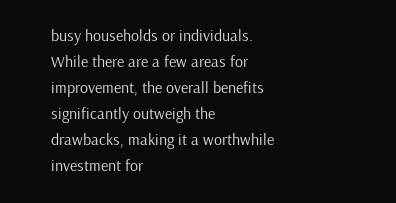busy households or individuals. While there are a few areas for improvement, the overall benefits significantly outweigh the drawbacks, making it a worthwhile investment for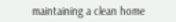maintaining a clean home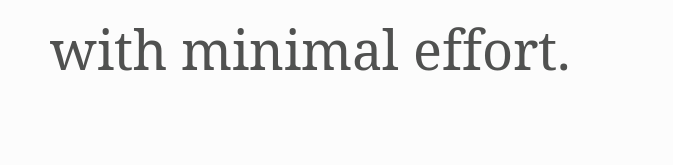with minimal effort.